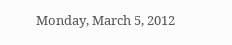Monday, March 5, 2012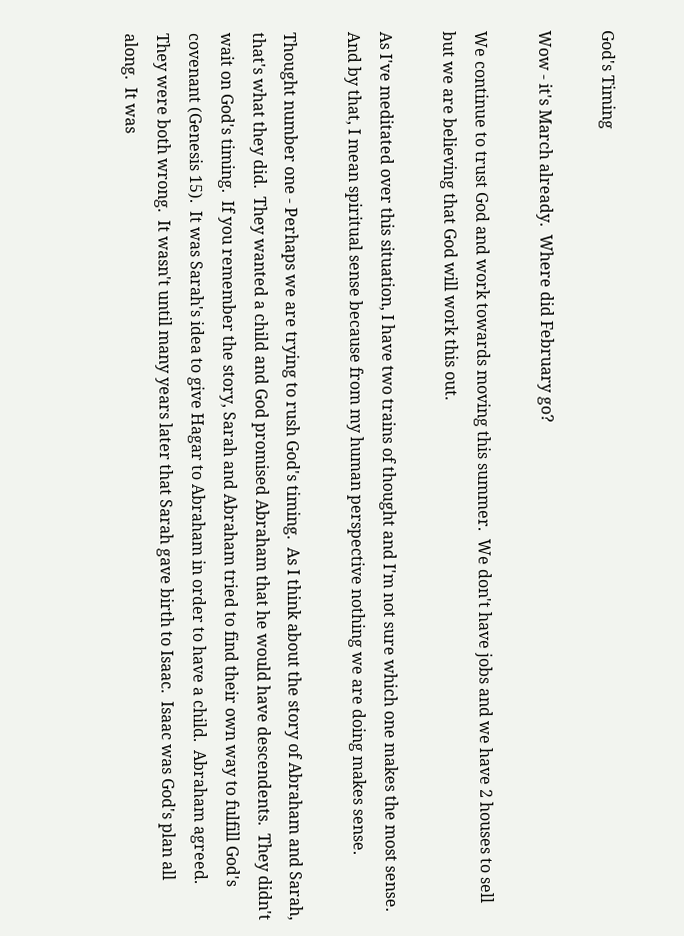God's Timing

Wow - it's March already.  Where did February go?

We continue to trust God and work towards moving this summer.  We don't have jobs and we have 2 houses to sell but we are believing that God will work this out.

As I've meditated over this situation, I have two trains of thought and I'm not sure which one makes the most sense.  And by that, I mean spiritual sense because from my human perspective nothing we are doing makes sense.

Thought number one - Perhaps we are trying to rush God's timing.  As I think about the story of Abraham and Sarah, that's what they did.  They wanted a child and God promised Abraham that he would have descendents.  They didn't wait on God's timing.  If you remember the story, Sarah and Abraham tried to find their own way to fulfill God's covenant (Genesis 15).  It was Sarah's idea to give Hagar to Abraham in order to have a child.  Abraham agreed.  They were both wrong.  It wasn't until many years later that Sarah gave birth to Isaac.  Isaac was God's plan all along.  It was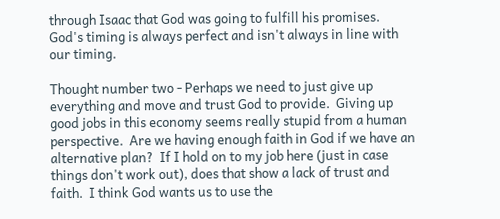through Isaac that God was going to fulfill his promises.  God's timing is always perfect and isn't always in line with our timing.

Thought number two - Perhaps we need to just give up everything and move and trust God to provide.  Giving up good jobs in this economy seems really stupid from a human perspective.  Are we having enough faith in God if we have an alternative plan?  If I hold on to my job here (just in case things don't work out), does that show a lack of trust and faith.  I think God wants us to use the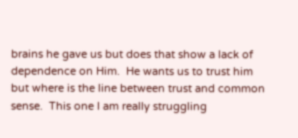brains he gave us but does that show a lack of dependence on Him.  He wants us to trust him but where is the line between trust and common sense.  This one I am really struggling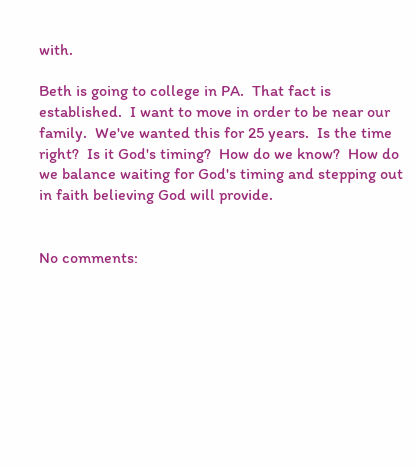with.

Beth is going to college in PA.  That fact is established.  I want to move in order to be near our family.  We've wanted this for 25 years.  Is the time right?  Is it God's timing?  How do we know?  How do we balance waiting for God's timing and stepping out in faith believing God will provide.


No comments: